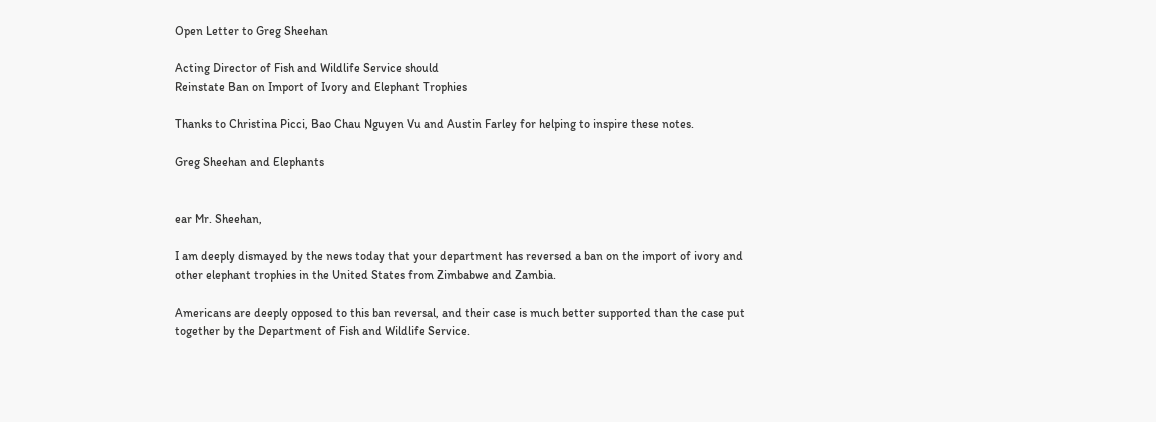Open Letter to Greg Sheehan

Acting Director of Fish and Wildlife Service should
Reinstate Ban on Import of Ivory and Elephant Trophies

Thanks to Christina Picci, Bao Chau Nguyen Vu and Austin Farley for helping to inspire these notes.

Greg Sheehan and Elephants


ear Mr. Sheehan,

I am deeply dismayed by the news today that your department has reversed a ban on the import of ivory and other elephant trophies in the United States from Zimbabwe and Zambia.

Americans are deeply opposed to this ban reversal, and their case is much better supported than the case put together by the Department of Fish and Wildlife Service.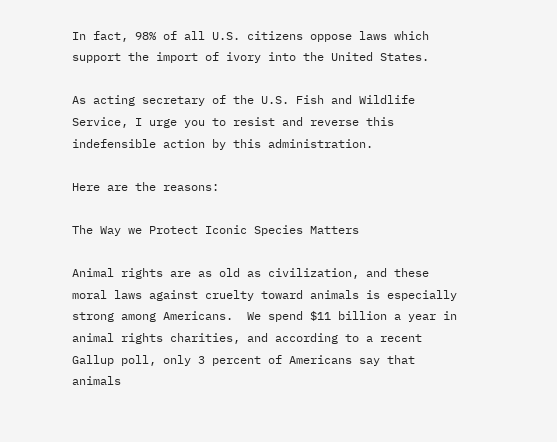In fact, 98% of all U.S. citizens oppose laws which support the import of ivory into the United States.

As acting secretary of the U.S. Fish and Wildlife Service, I urge you to resist and reverse this indefensible action by this administration.

Here are the reasons:

The Way we Protect Iconic Species Matters

Animal rights are as old as civilization, and these moral laws against cruelty toward animals is especially strong among Americans.  We spend $11 billion a year in animal rights charities, and according to a recent Gallup poll, only 3 percent of Americans say that animals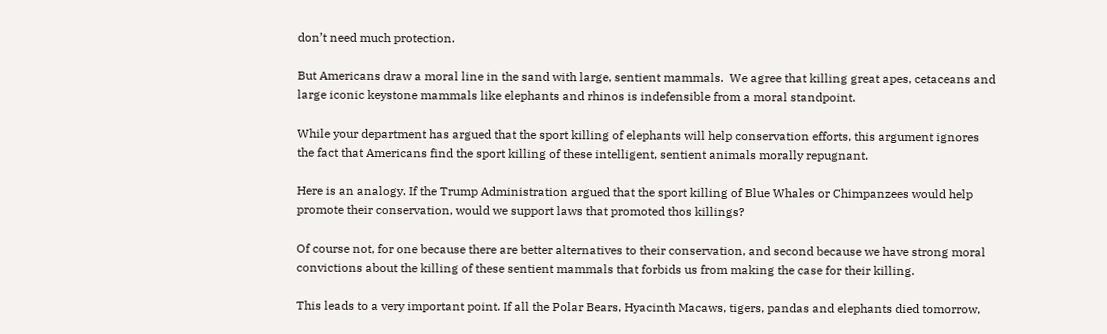don’t need much protection.

But Americans draw a moral line in the sand with large, sentient mammals.  We agree that killing great apes, cetaceans and large iconic keystone mammals like elephants and rhinos is indefensible from a moral standpoint.

While your department has argued that the sport killing of elephants will help conservation efforts, this argument ignores the fact that Americans find the sport killing of these intelligent, sentient animals morally repugnant.

Here is an analogy. If the Trump Administration argued that the sport killing of Blue Whales or Chimpanzees would help promote their conservation, would we support laws that promoted thos killings?

Of course not, for one because there are better alternatives to their conservation, and second because we have strong moral convictions about the killing of these sentient mammals that forbids us from making the case for their killing.

This leads to a very important point. If all the Polar Bears, Hyacinth Macaws, tigers, pandas and elephants died tomorrow,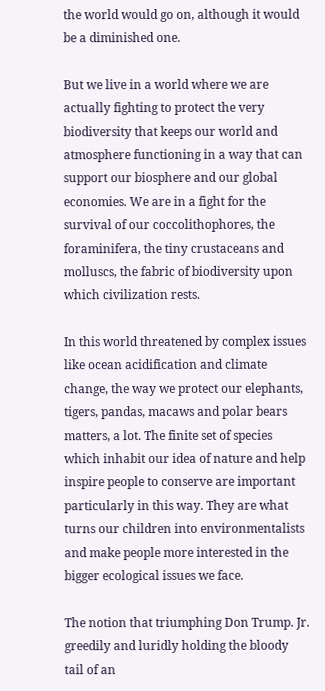the world would go on, although it would be a diminished one.

But we live in a world where we are actually fighting to protect the very biodiversity that keeps our world and atmosphere functioning in a way that can support our biosphere and our global economies. We are in a fight for the survival of our coccolithophores, the foraminifera, the tiny crustaceans and molluscs, the fabric of biodiversity upon which civilization rests.

In this world threatened by complex issues like ocean acidification and climate change, the way we protect our elephants, tigers, pandas, macaws and polar bears matters, a lot. The finite set of species which inhabit our idea of nature and help inspire people to conserve are important particularly in this way. They are what turns our children into environmentalists and make people more interested in the bigger ecological issues we face.

The notion that triumphing Don Trump. Jr. greedily and luridly holding the bloody tail of an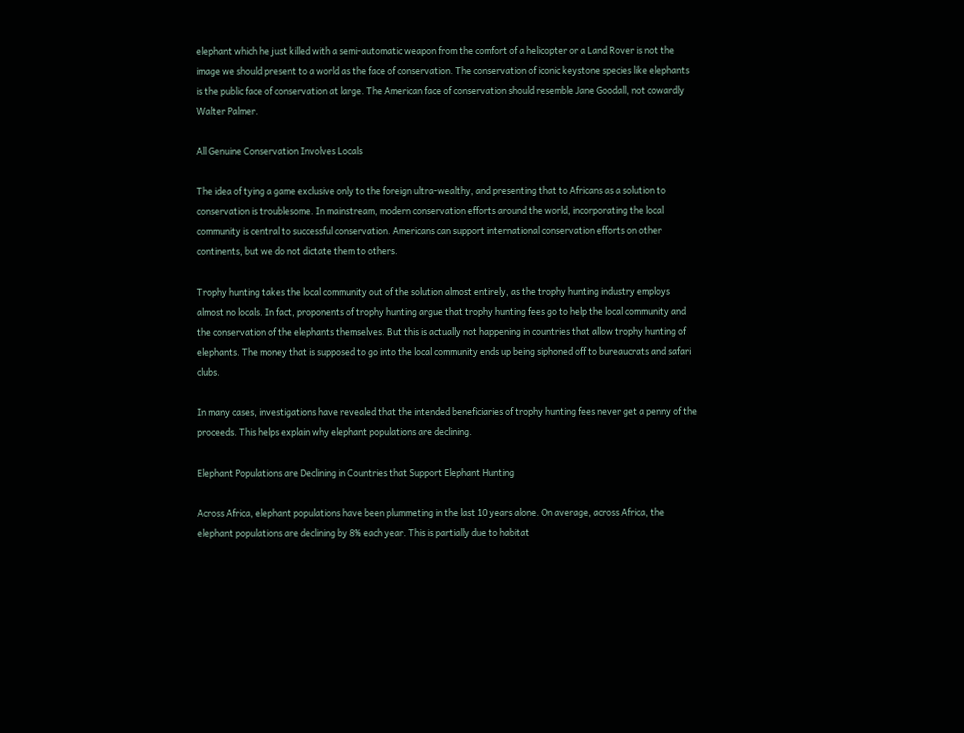elephant which he just killed with a semi-automatic weapon from the comfort of a helicopter or a Land Rover is not the image we should present to a world as the face of conservation. The conservation of iconic keystone species like elephants is the public face of conservation at large. The American face of conservation should resemble Jane Goodall, not cowardly Walter Palmer.

All Genuine Conservation Involves Locals

The idea of tying a game exclusive only to the foreign ultra-wealthy, and presenting that to Africans as a solution to conservation is troublesome. In mainstream, modern conservation efforts around the world, incorporating the local community is central to successful conservation. Americans can support international conservation efforts on other continents, but we do not dictate them to others.

Trophy hunting takes the local community out of the solution almost entirely, as the trophy hunting industry employs almost no locals. In fact, proponents of trophy hunting argue that trophy hunting fees go to help the local community and the conservation of the elephants themselves. But this is actually not happening in countries that allow trophy hunting of elephants. The money that is supposed to go into the local community ends up being siphoned off to bureaucrats and safari clubs.

In many cases, investigations have revealed that the intended beneficiaries of trophy hunting fees never get a penny of the proceeds. This helps explain why elephant populations are declining.

Elephant Populations are Declining in Countries that Support Elephant Hunting

Across Africa, elephant populations have been plummeting in the last 10 years alone. On average, across Africa, the elephant populations are declining by 8% each year. This is partially due to habitat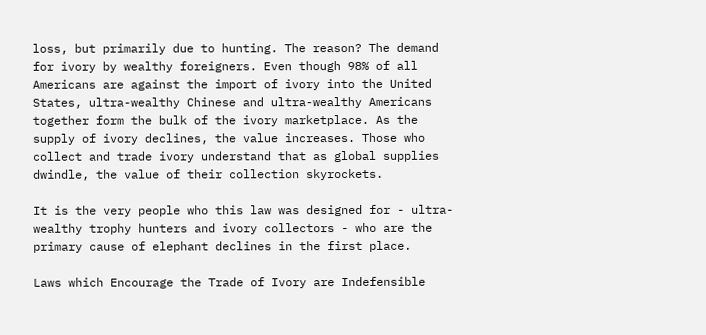loss, but primarily due to hunting. The reason? The demand for ivory by wealthy foreigners. Even though 98% of all Americans are against the import of ivory into the United States, ultra-wealthy Chinese and ultra-wealthy Americans together form the bulk of the ivory marketplace. As the supply of ivory declines, the value increases. Those who collect and trade ivory understand that as global supplies dwindle, the value of their collection skyrockets.

It is the very people who this law was designed for - ultra-wealthy trophy hunters and ivory collectors - who are the primary cause of elephant declines in the first place.

Laws which Encourage the Trade of Ivory are Indefensible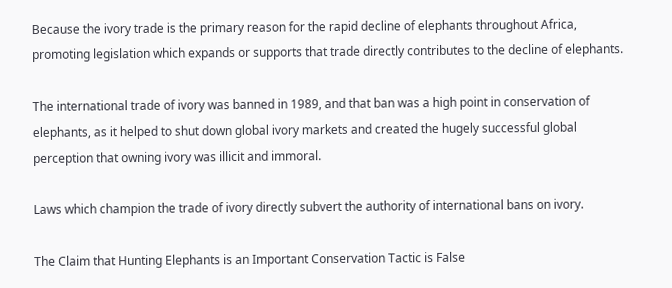Because the ivory trade is the primary reason for the rapid decline of elephants throughout Africa, promoting legislation which expands or supports that trade directly contributes to the decline of elephants.

The international trade of ivory was banned in 1989, and that ban was a high point in conservation of elephants, as it helped to shut down global ivory markets and created the hugely successful global perception that owning ivory was illicit and immoral.

Laws which champion the trade of ivory directly subvert the authority of international bans on ivory.

The Claim that Hunting Elephants is an Important Conservation Tactic is False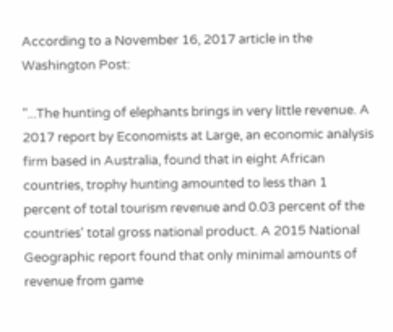According to a November 16, 2017 article in the Washington Post:

"...The hunting of elephants brings in very little revenue. A 2017 report by Economists at Large, an economic analysis firm based in Australia, found that in eight African countries, trophy hunting amounted to less than 1 percent of total tourism revenue and 0.03 percent of the countries' total gross national product. A 2015 National Geographic report found that only minimal amounts of revenue from game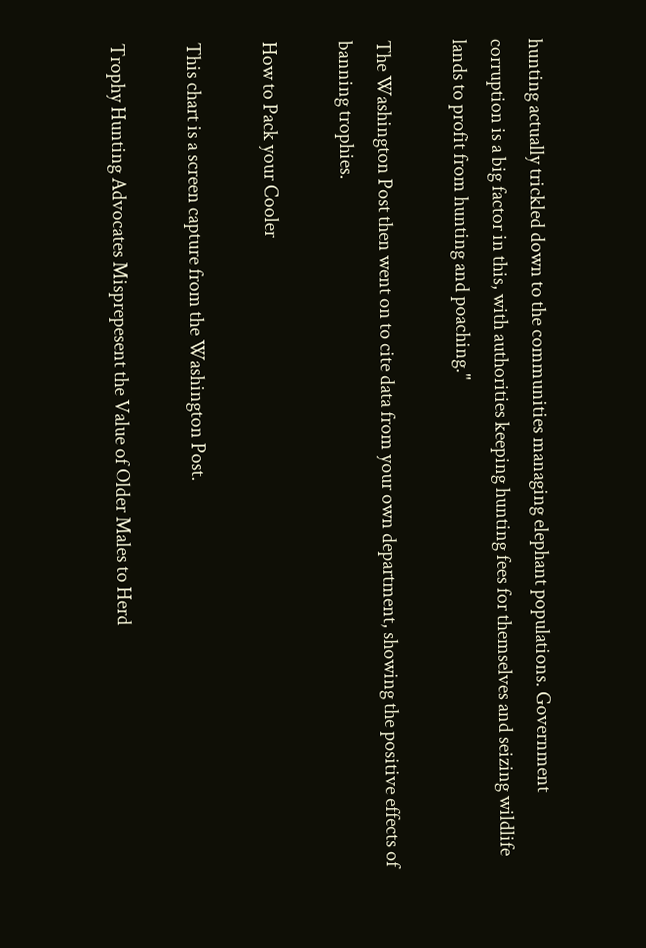hunting actually trickled down to the communities managing elephant populations. Government corruption is a big factor in this, with authorities keeping hunting fees for themselves and seizing wildlife lands to profit from hunting and poaching."

The Washington Post then went on to cite data from your own department, showing the positive effects of banning trophies.

How to Pack your Cooler

This chart is a screen capture from the Washington Post.

Trophy Hunting Advocates Misprepesent the Value of Older Males to Herd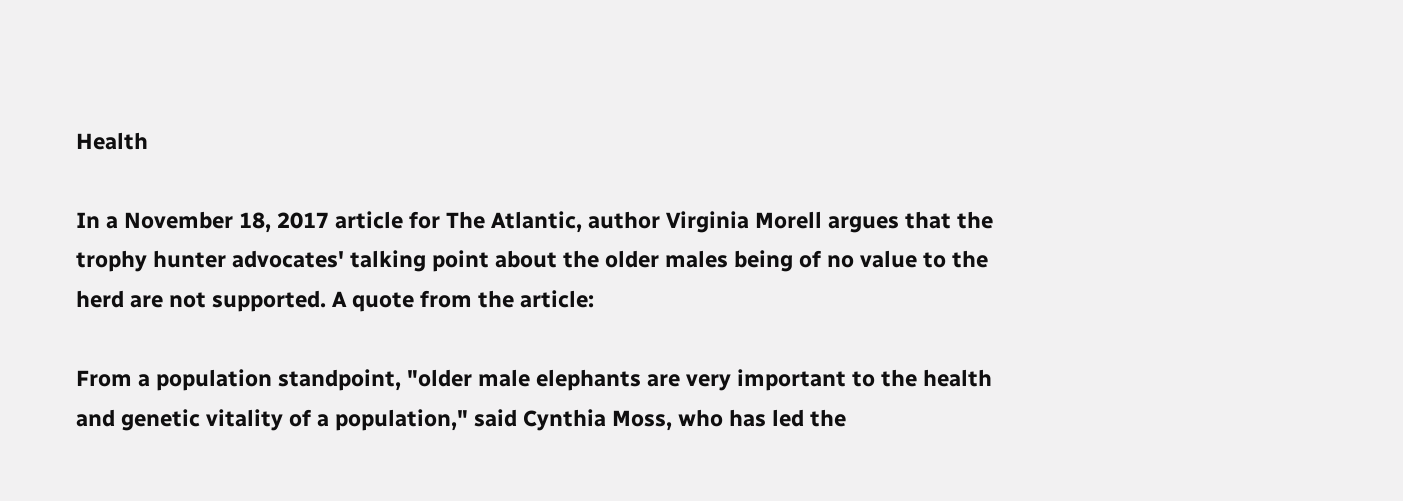Health

In a November 18, 2017 article for The Atlantic, author Virginia Morell argues that the trophy hunter advocates' talking point about the older males being of no value to the herd are not supported. A quote from the article:

From a population standpoint, "older male elephants are very important to the health and genetic vitality of a population," said Cynthia Moss, who has led the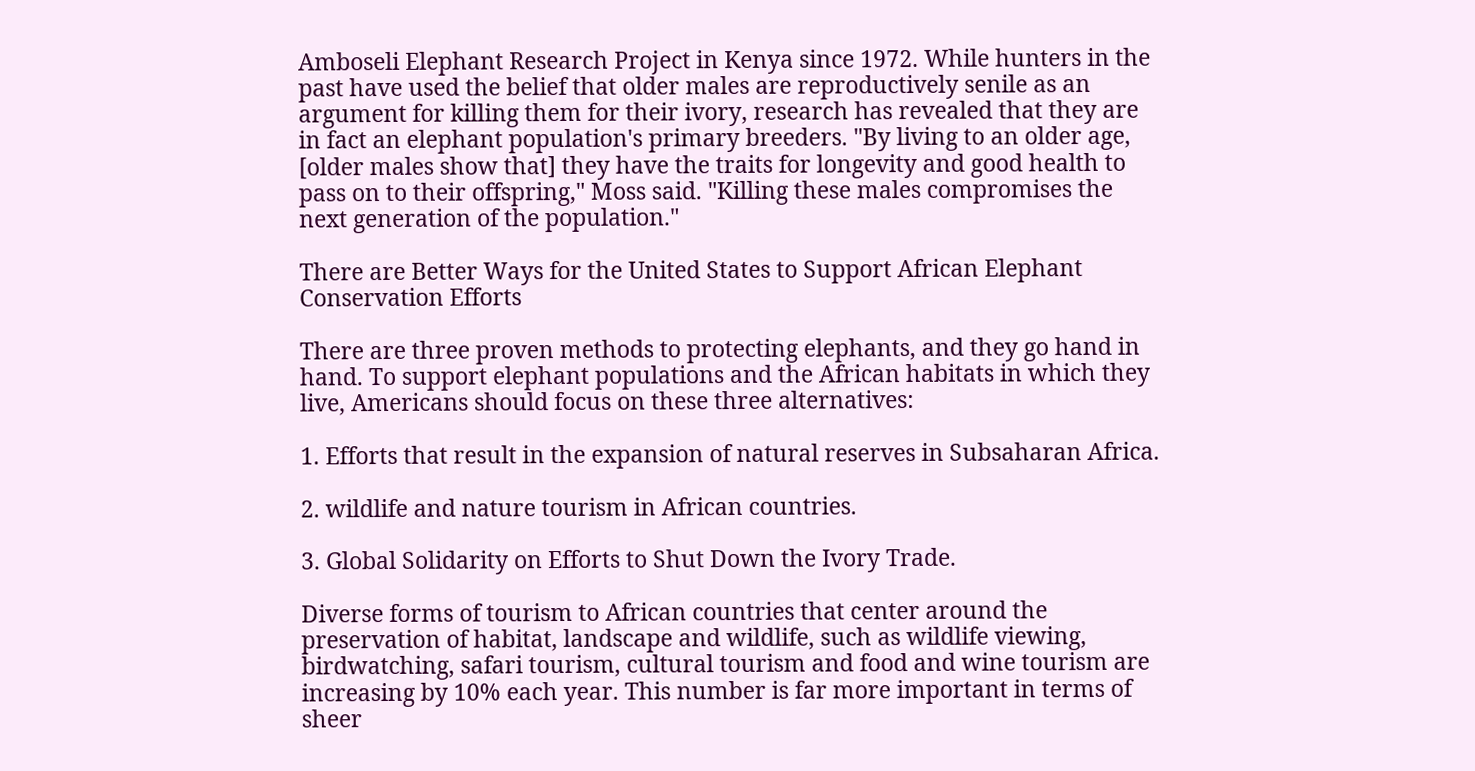Amboseli Elephant Research Project in Kenya since 1972. While hunters in the past have used the belief that older males are reproductively senile as an argument for killing them for their ivory, research has revealed that they are in fact an elephant population's primary breeders. "By living to an older age, [older males show that] they have the traits for longevity and good health to pass on to their offspring," Moss said. "Killing these males compromises the next generation of the population."

There are Better Ways for the United States to Support African Elephant Conservation Efforts

There are three proven methods to protecting elephants, and they go hand in hand. To support elephant populations and the African habitats in which they live, Americans should focus on these three alternatives:

1. Efforts that result in the expansion of natural reserves in Subsaharan Africa.

2. wildlife and nature tourism in African countries.

3. Global Solidarity on Efforts to Shut Down the Ivory Trade.

Diverse forms of tourism to African countries that center around the preservation of habitat, landscape and wildlife, such as wildlife viewing, birdwatching, safari tourism, cultural tourism and food and wine tourism are increasing by 10% each year. This number is far more important in terms of sheer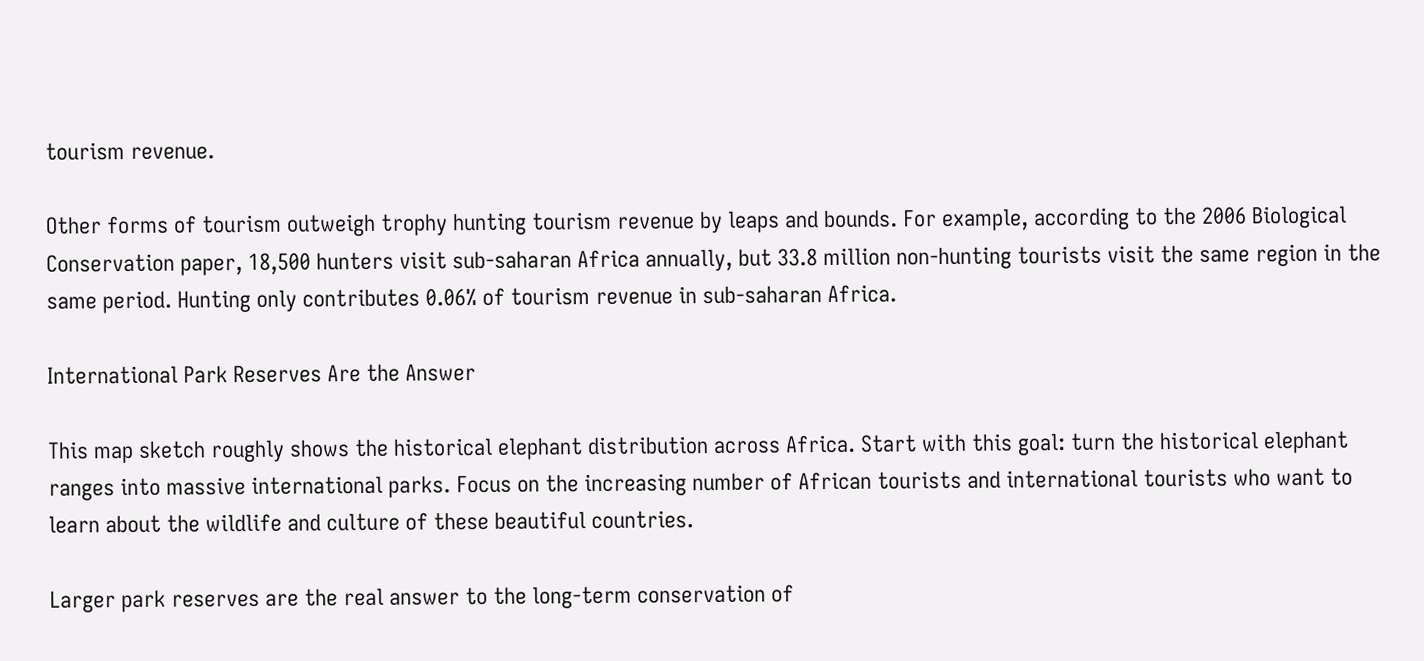tourism revenue.

Other forms of tourism outweigh trophy hunting tourism revenue by leaps and bounds. For example, according to the 2006 Biological Conservation paper, 18,500 hunters visit sub-saharan Africa annually, but 33.8 million non-hunting tourists visit the same region in the same period. Hunting only contributes 0.06% of tourism revenue in sub-saharan Africa.

International Park Reserves Are the Answer

This map sketch roughly shows the historical elephant distribution across Africa. Start with this goal: turn the historical elephant ranges into massive international parks. Focus on the increasing number of African tourists and international tourists who want to learn about the wildlife and culture of these beautiful countries.

Larger park reserves are the real answer to the long-term conservation of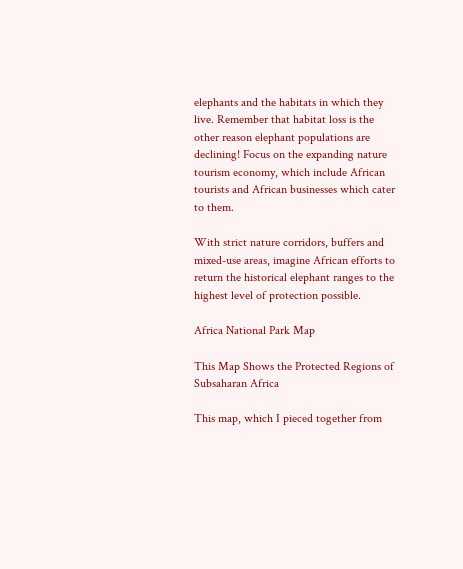elephants and the habitats in which they live. Remember that habitat loss is the other reason elephant populations are declining! Focus on the expanding nature tourism economy, which include African tourists and African businesses which cater to them.

With strict nature corridors, buffers and mixed-use areas, imagine African efforts to return the historical elephant ranges to the highest level of protection possible.

Africa National Park Map

This Map Shows the Protected Regions of Subsaharan Africa

This map, which I pieced together from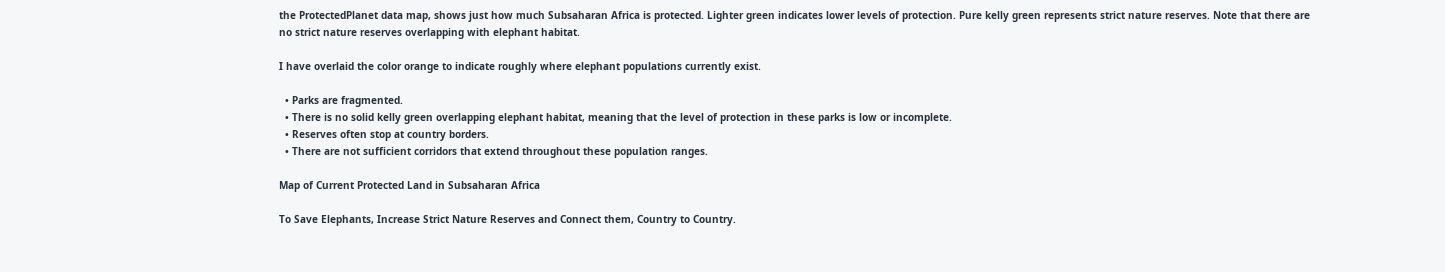the ProtectedPlanet data map, shows just how much Subsaharan Africa is protected. Lighter green indicates lower levels of protection. Pure kelly green represents strict nature reserves. Note that there are no strict nature reserves overlapping with elephant habitat.

I have overlaid the color orange to indicate roughly where elephant populations currently exist.

  • Parks are fragmented.
  • There is no solid kelly green overlapping elephant habitat, meaning that the level of protection in these parks is low or incomplete.
  • Reserves often stop at country borders.
  • There are not sufficient corridors that extend throughout these population ranges.

Map of Current Protected Land in Subsaharan Africa

To Save Elephants, Increase Strict Nature Reserves and Connect them, Country to Country.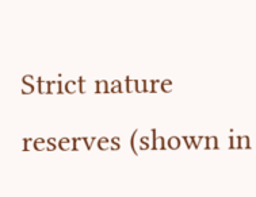Strict nature reserves (shown in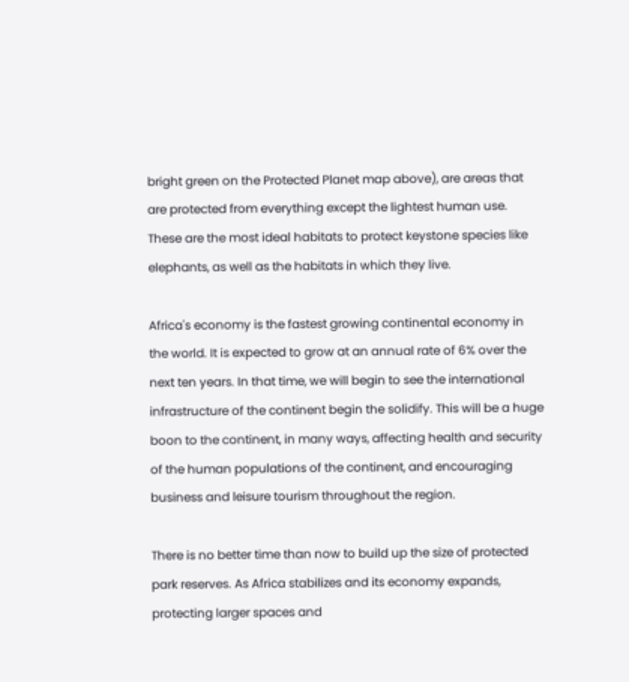bright green on the Protected Planet map above), are areas that are protected from everything except the lightest human use. These are the most ideal habitats to protect keystone species like elephants, as well as the habitats in which they live.

Africa's economy is the fastest growing continental economy in the world. It is expected to grow at an annual rate of 6% over the next ten years. In that time, we will begin to see the international infrastructure of the continent begin the solidify. This will be a huge boon to the continent, in many ways, affecting health and security of the human populations of the continent, and encouraging business and leisure tourism throughout the region.

There is no better time than now to build up the size of protected park reserves. As Africa stabilizes and its economy expands, protecting larger spaces and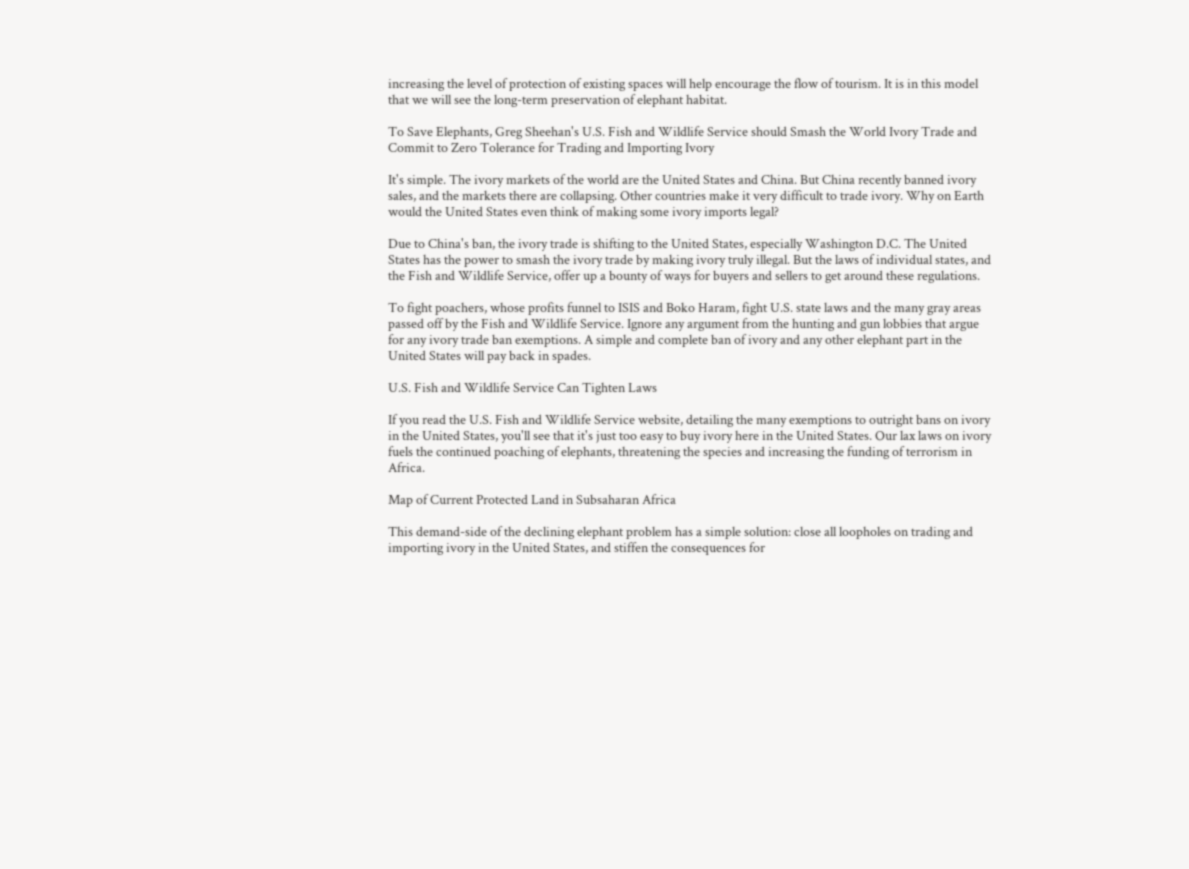increasing the level of protection of existing spaces will help encourage the flow of tourism. It is in this model that we will see the long-term preservation of elephant habitat.

To Save Elephants, Greg Sheehan's U.S. Fish and Wildlife Service should Smash the World Ivory Trade and Commit to Zero Tolerance for Trading and Importing Ivory

It's simple. The ivory markets of the world are the United States and China. But China recently banned ivory sales, and the markets there are collapsing. Other countries make it very difficult to trade ivory. Why on Earth would the United States even think of making some ivory imports legal?

Due to China's ban, the ivory trade is shifting to the United States, especially Washington D.C. The United States has the power to smash the ivory trade by making ivory truly illegal. But the laws of individual states, and the Fish and Wildlife Service, offer up a bounty of ways for buyers and sellers to get around these regulations.

To fight poachers, whose profits funnel to ISIS and Boko Haram, fight U.S. state laws and the many gray areas passed off by the Fish and Wildlife Service. Ignore any argument from the hunting and gun lobbies that argue for any ivory trade ban exemptions. A simple and complete ban of ivory and any other elephant part in the United States will pay back in spades.

U.S. Fish and Wildlife Service Can Tighten Laws

If you read the U.S. Fish and Wildlife Service website, detailing the many exemptions to outright bans on ivory in the United States, you'll see that it's just too easy to buy ivory here in the United States. Our lax laws on ivory fuels the continued poaching of elephants, threatening the species and increasing the funding of terrorism in Africa.

Map of Current Protected Land in Subsaharan Africa

This demand-side of the declining elephant problem has a simple solution: close all loopholes on trading and importing ivory in the United States, and stiffen the consequences for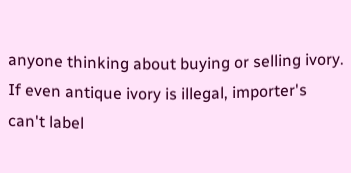anyone thinking about buying or selling ivory. If even antique ivory is illegal, importer's can't label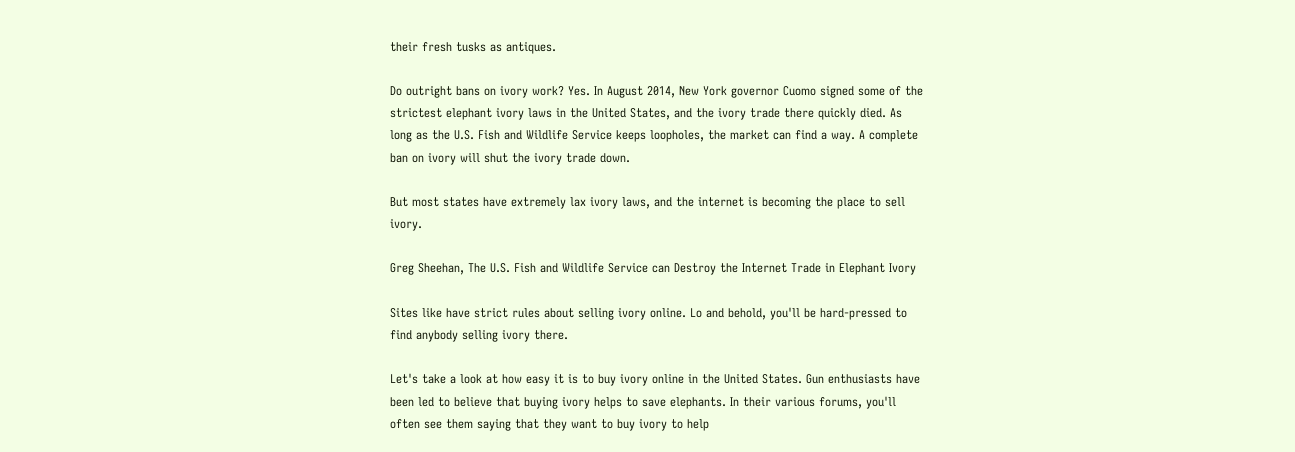their fresh tusks as antiques.

Do outright bans on ivory work? Yes. In August 2014, New York governor Cuomo signed some of the strictest elephant ivory laws in the United States, and the ivory trade there quickly died. As long as the U.S. Fish and Wildlife Service keeps loopholes, the market can find a way. A complete ban on ivory will shut the ivory trade down.

But most states have extremely lax ivory laws, and the internet is becoming the place to sell ivory.

Greg Sheehan, The U.S. Fish and Wildlife Service can Destroy the Internet Trade in Elephant Ivory

Sites like have strict rules about selling ivory online. Lo and behold, you'll be hard-pressed to find anybody selling ivory there.

Let's take a look at how easy it is to buy ivory online in the United States. Gun enthusiasts have been led to believe that buying ivory helps to save elephants. In their various forums, you'll often see them saying that they want to buy ivory to help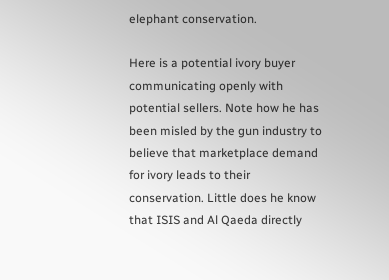elephant conservation.

Here is a potential ivory buyer communicating openly with potential sellers. Note how he has been misled by the gun industry to believe that marketplace demand for ivory leads to their conservation. Little does he know that ISIS and Al Qaeda directly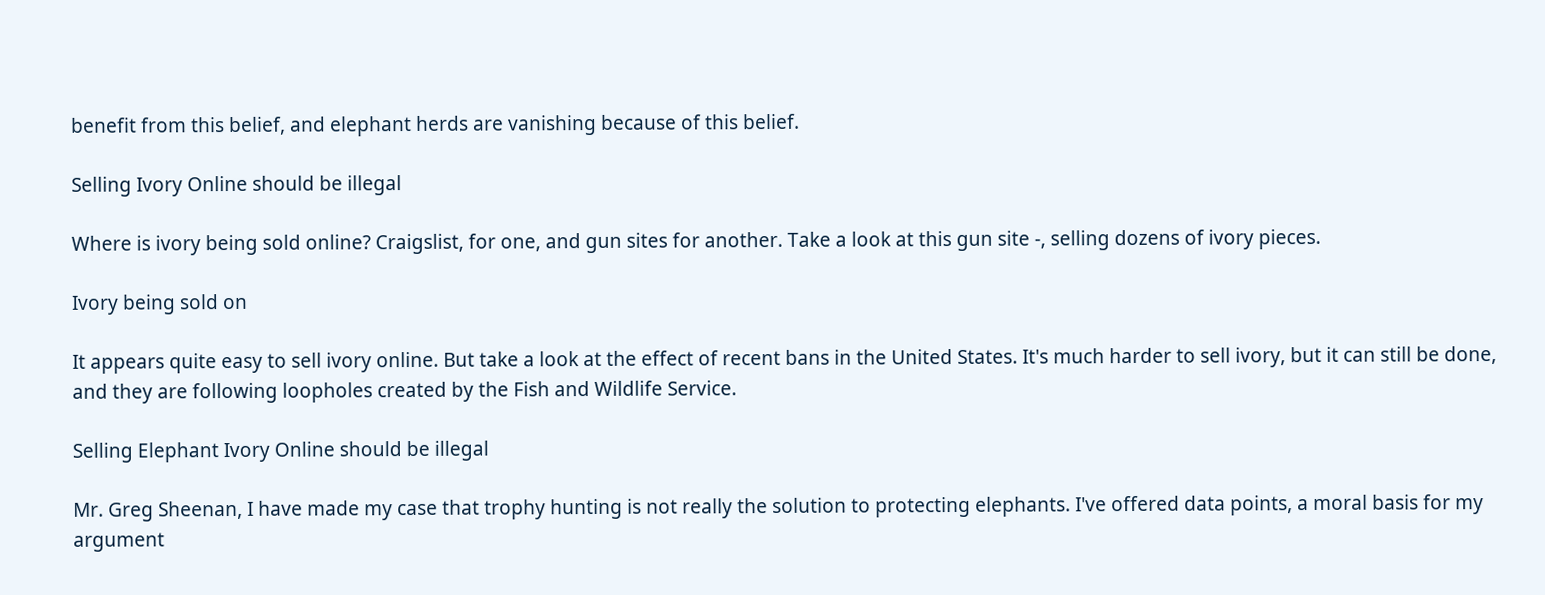benefit from this belief, and elephant herds are vanishing because of this belief.

Selling Ivory Online should be illegal

Where is ivory being sold online? Craigslist, for one, and gun sites for another. Take a look at this gun site -, selling dozens of ivory pieces.

Ivory being sold on

It appears quite easy to sell ivory online. But take a look at the effect of recent bans in the United States. It's much harder to sell ivory, but it can still be done, and they are following loopholes created by the Fish and Wildlife Service.

Selling Elephant Ivory Online should be illegal

Mr. Greg Sheenan, I have made my case that trophy hunting is not really the solution to protecting elephants. I've offered data points, a moral basis for my argument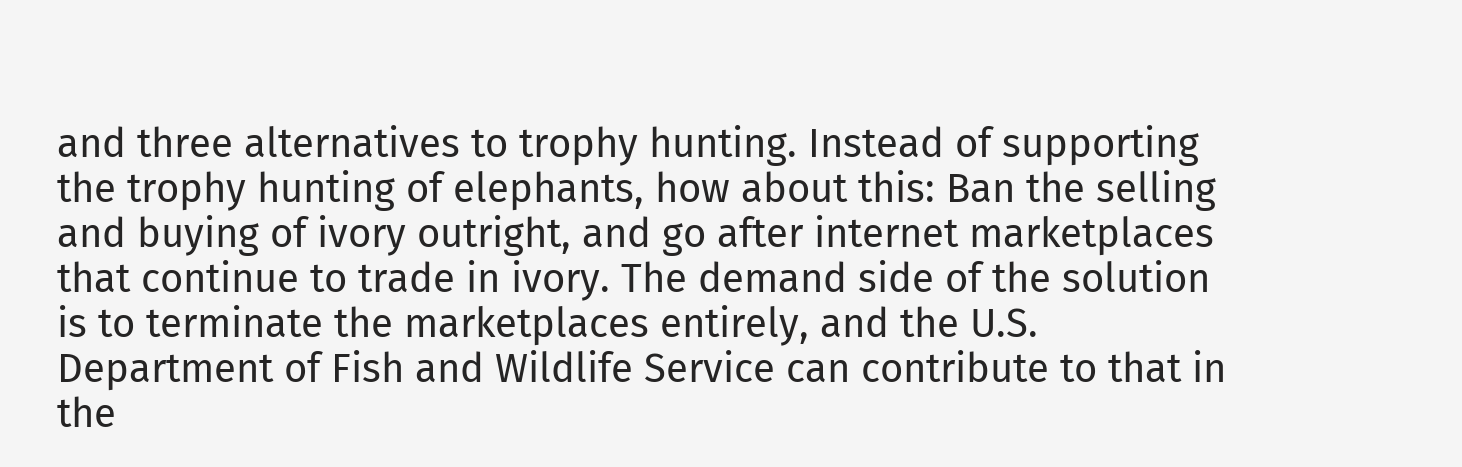and three alternatives to trophy hunting. Instead of supporting the trophy hunting of elephants, how about this: Ban the selling and buying of ivory outright, and go after internet marketplaces that continue to trade in ivory. The demand side of the solution is to terminate the marketplaces entirely, and the U.S. Department of Fish and Wildlife Service can contribute to that in the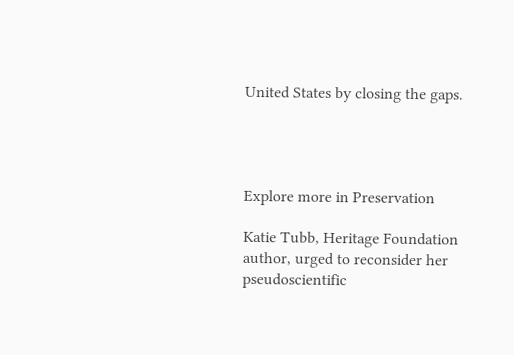United States by closing the gaps.




Explore more in Preservation

Katie Tubb, Heritage Foundation author, urged to reconsider her pseudoscientific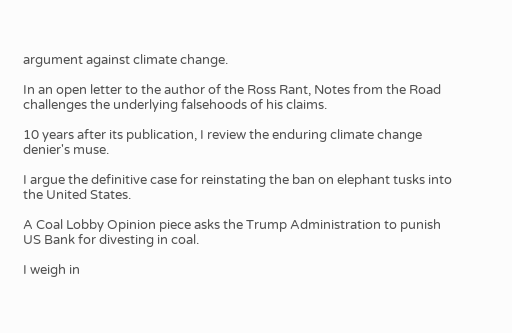argument against climate change.

In an open letter to the author of the Ross Rant, Notes from the Road challenges the underlying falsehoods of his claims.

10 years after its publication, I review the enduring climate change denier's muse.

I argue the definitive case for reinstating the ban on elephant tusks into the United States.

A Coal Lobby Opinion piece asks the Trump Administration to punish US Bank for divesting in coal.

I weigh in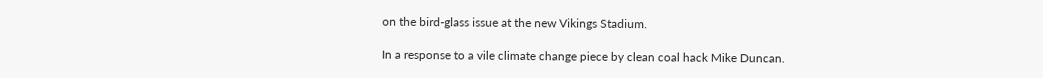on the bird-glass issue at the new Vikings Stadium.

In a response to a vile climate change piece by clean coal hack Mike Duncan.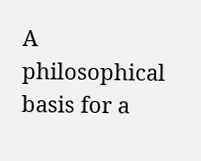A philosophical basis for a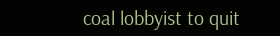coal lobbyist to quit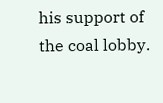his support of the coal lobby.